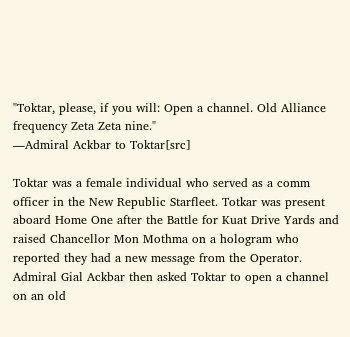"Toktar, please, if you will: Open a channel. Old Alliance frequency Zeta Zeta nine."
―Admiral Ackbar to Toktar[src]

Toktar was a female individual who served as a comm officer in the New Republic Starfleet. Totkar was present aboard Home One after the Battle for Kuat Drive Yards and raised Chancellor Mon Mothma on a hologram who reported they had a new message from the Operator. Admiral Gial Ackbar then asked Toktar to open a channel on an old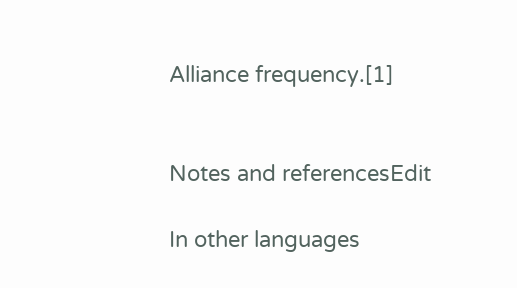Alliance frequency.[1]


Notes and referencesEdit

In other languages